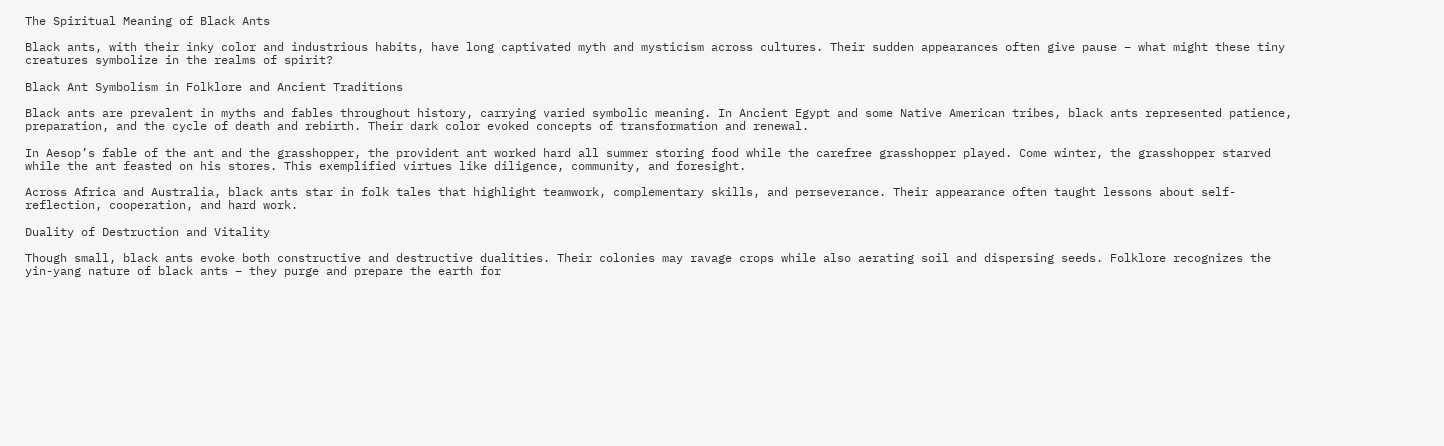The Spiritual Meaning of Black Ants

Black ants, with their inky color and industrious habits, have long captivated myth and mysticism across cultures. Their sudden appearances often give pause – what might these tiny creatures symbolize in the realms of spirit?

Black Ant Symbolism in Folklore and Ancient Traditions

Black ants are prevalent in myths and fables throughout history, carrying varied symbolic meaning. In Ancient Egypt and some Native American tribes, black ants represented patience, preparation, and the cycle of death and rebirth. Their dark color evoked concepts of transformation and renewal.

In Aesop’s fable of the ant and the grasshopper, the provident ant worked hard all summer storing food while the carefree grasshopper played. Come winter, the grasshopper starved while the ant feasted on his stores. This exemplified virtues like diligence, community, and foresight.

Across Africa and Australia, black ants star in folk tales that highlight teamwork, complementary skills, and perseverance. Their appearance often taught lessons about self-reflection, cooperation, and hard work.

Duality of Destruction and Vitality

Though small, black ants evoke both constructive and destructive dualities. Their colonies may ravage crops while also aerating soil and dispersing seeds. Folklore recognizes the yin-yang nature of black ants – they purge and prepare the earth for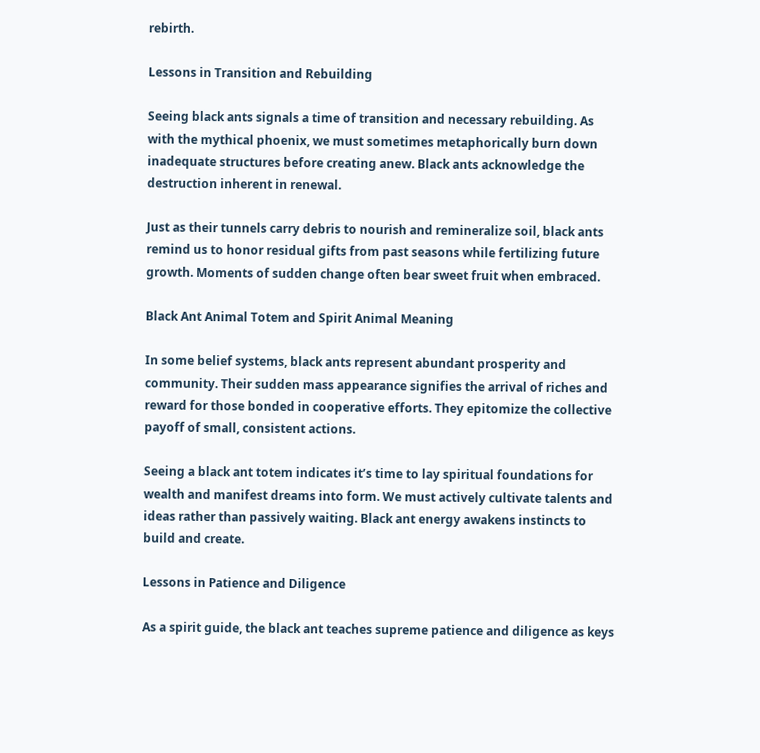rebirth.

Lessons in Transition and Rebuilding

Seeing black ants signals a time of transition and necessary rebuilding. As with the mythical phoenix, we must sometimes metaphorically burn down inadequate structures before creating anew. Black ants acknowledge the destruction inherent in renewal.

Just as their tunnels carry debris to nourish and remineralize soil, black ants remind us to honor residual gifts from past seasons while fertilizing future growth. Moments of sudden change often bear sweet fruit when embraced.

Black Ant Animal Totem and Spirit Animal Meaning

In some belief systems, black ants represent abundant prosperity and community. Their sudden mass appearance signifies the arrival of riches and reward for those bonded in cooperative efforts. They epitomize the collective payoff of small, consistent actions.

Seeing a black ant totem indicates it’s time to lay spiritual foundations for wealth and manifest dreams into form. We must actively cultivate talents and ideas rather than passively waiting. Black ant energy awakens instincts to build and create.

Lessons in Patience and Diligence

As a spirit guide, the black ant teaches supreme patience and diligence as keys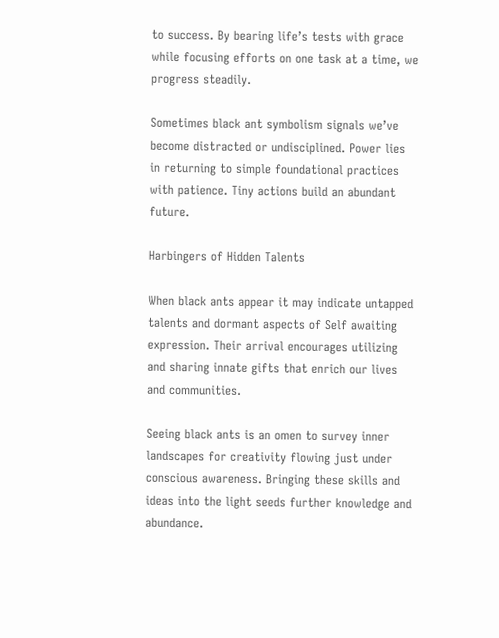to success. By bearing life’s tests with grace while focusing efforts on one task at a time, we progress steadily.

Sometimes black ant symbolism signals we’ve become distracted or undisciplined. Power lies in returning to simple foundational practices with patience. Tiny actions build an abundant future.

Harbingers of Hidden Talents

When black ants appear it may indicate untapped talents and dormant aspects of Self awaiting expression. Their arrival encourages utilizing and sharing innate gifts that enrich our lives and communities.

Seeing black ants is an omen to survey inner landscapes for creativity flowing just under conscious awareness. Bringing these skills and ideas into the light seeds further knowledge and abundance.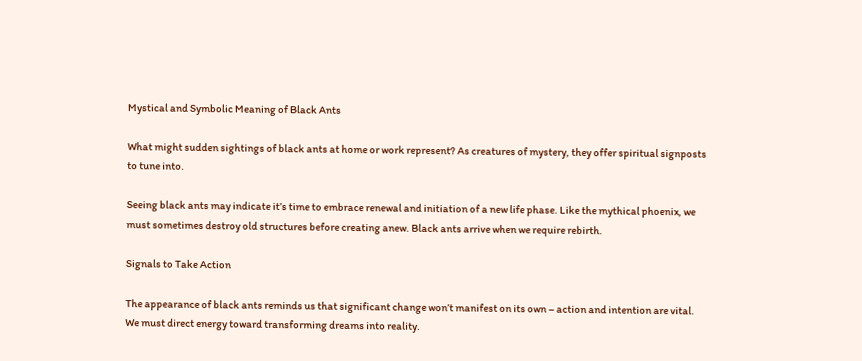Mystical and Symbolic Meaning of Black Ants

What might sudden sightings of black ants at home or work represent? As creatures of mystery, they offer spiritual signposts to tune into.

Seeing black ants may indicate it’s time to embrace renewal and initiation of a new life phase. Like the mythical phoenix, we must sometimes destroy old structures before creating anew. Black ants arrive when we require rebirth.

Signals to Take Action

The appearance of black ants reminds us that significant change won’t manifest on its own – action and intention are vital. We must direct energy toward transforming dreams into reality.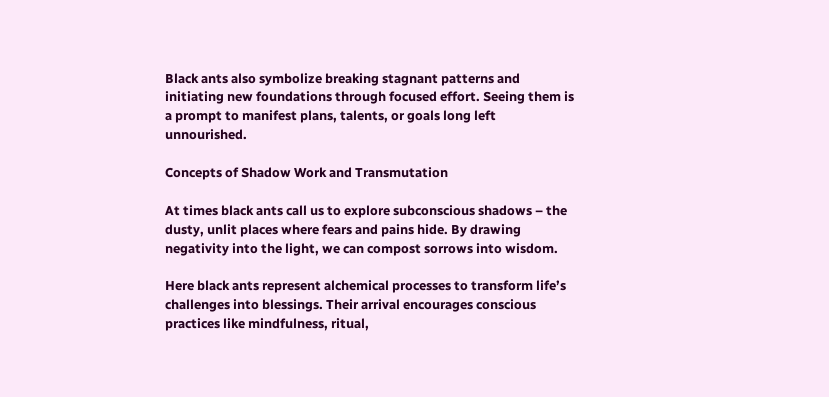Black ants also symbolize breaking stagnant patterns and initiating new foundations through focused effort. Seeing them is a prompt to manifest plans, talents, or goals long left unnourished.

Concepts of Shadow Work and Transmutation

At times black ants call us to explore subconscious shadows – the dusty, unlit places where fears and pains hide. By drawing negativity into the light, we can compost sorrows into wisdom.

Here black ants represent alchemical processes to transform life’s challenges into blessings. Their arrival encourages conscious practices like mindfulness, ritual,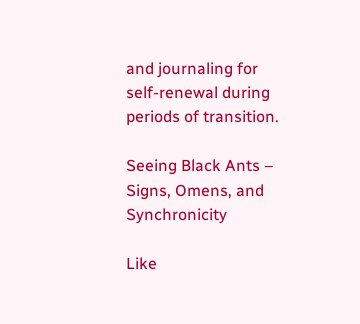and journaling for self-renewal during periods of transition.

Seeing Black Ants – Signs, Omens, and Synchronicity

Like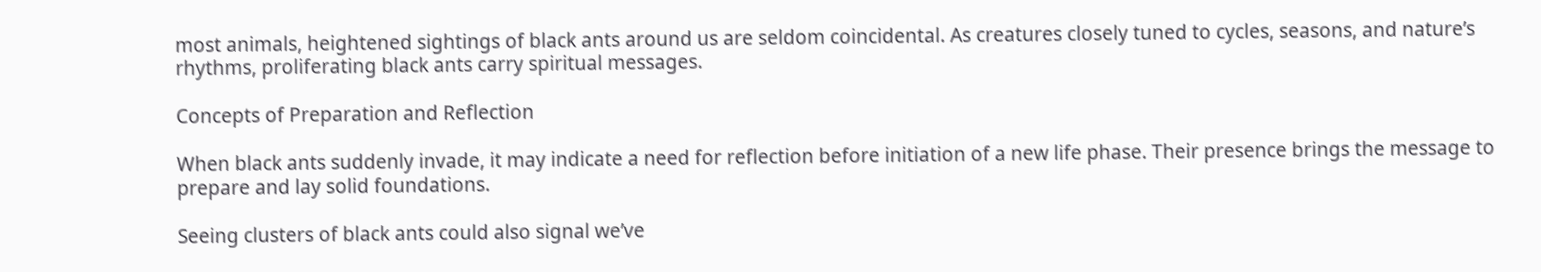most animals, heightened sightings of black ants around us are seldom coincidental. As creatures closely tuned to cycles, seasons, and nature’s rhythms, proliferating black ants carry spiritual messages.

Concepts of Preparation and Reflection

When black ants suddenly invade, it may indicate a need for reflection before initiation of a new life phase. Their presence brings the message to prepare and lay solid foundations.

Seeing clusters of black ants could also signal we’ve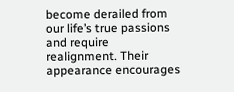become derailed from our life’s true passions and require realignment. Their appearance encourages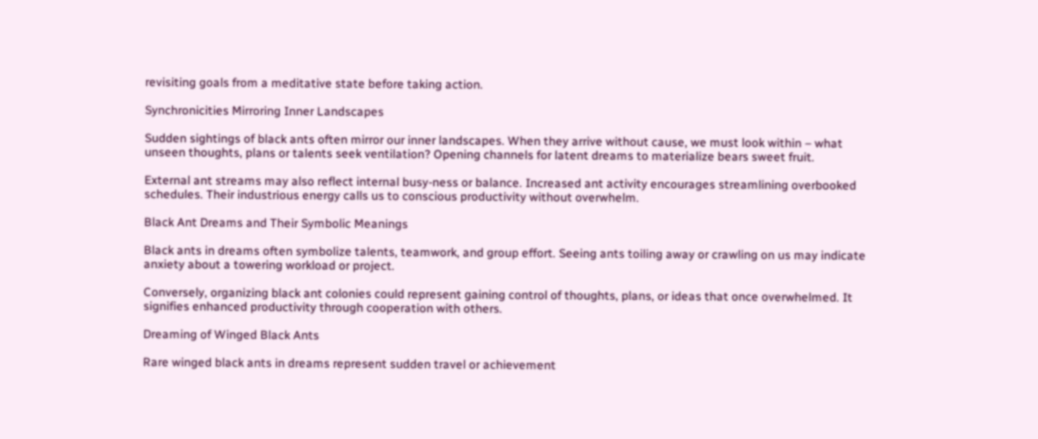revisiting goals from a meditative state before taking action.

Synchronicities Mirroring Inner Landscapes

Sudden sightings of black ants often mirror our inner landscapes. When they arrive without cause, we must look within – what unseen thoughts, plans or talents seek ventilation? Opening channels for latent dreams to materialize bears sweet fruit.

External ant streams may also reflect internal busy-ness or balance. Increased ant activity encourages streamlining overbooked schedules. Their industrious energy calls us to conscious productivity without overwhelm.

Black Ant Dreams and Their Symbolic Meanings

Black ants in dreams often symbolize talents, teamwork, and group effort. Seeing ants toiling away or crawling on us may indicate anxiety about a towering workload or project.

Conversely, organizing black ant colonies could represent gaining control of thoughts, plans, or ideas that once overwhelmed. It signifies enhanced productivity through cooperation with others.

Dreaming of Winged Black Ants

Rare winged black ants in dreams represent sudden travel or achievement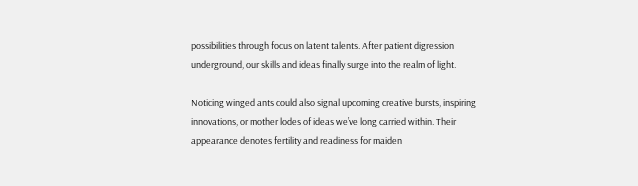possibilities through focus on latent talents. After patient digression underground, our skills and ideas finally surge into the realm of light.

Noticing winged ants could also signal upcoming creative bursts, inspiring innovations, or mother lodes of ideas we’ve long carried within. Their appearance denotes fertility and readiness for maiden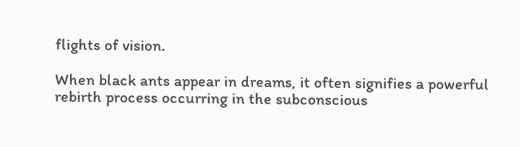flights of vision.

When black ants appear in dreams, it often signifies a powerful rebirth process occurring in the subconscious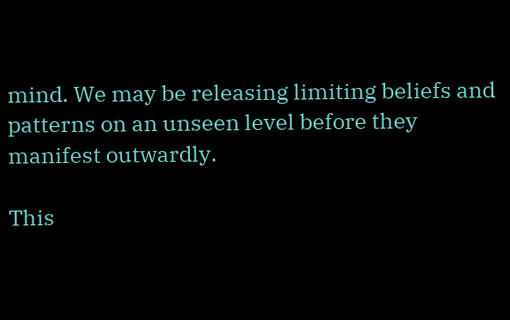mind. We may be releasing limiting beliefs and patterns on an unseen level before they manifest outwardly.

This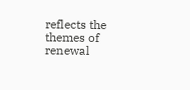reflects the themes of renewal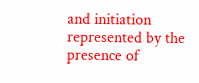and initiation represented by the presence of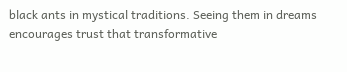black ants in mystical traditions. Seeing them in dreams encourages trust that transformative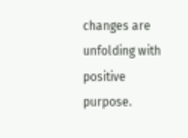changes are unfolding with positive purpose.